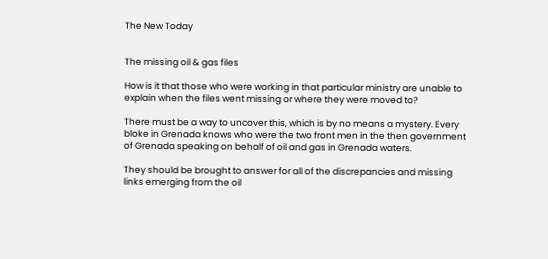The New Today


The missing oil & gas files

How is it that those who were working in that particular ministry are unable to explain when the files went missing or where they were moved to?

There must be a way to uncover this, which is by no means a mystery. Every bloke in Grenada knows who were the two front men in the then government of Grenada speaking on behalf of oil and gas in Grenada waters.

They should be brought to answer for all of the discrepancies and missing links emerging from the oil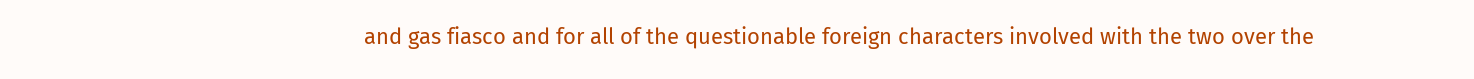and gas fiasco and for all of the questionable foreign characters involved with the two over the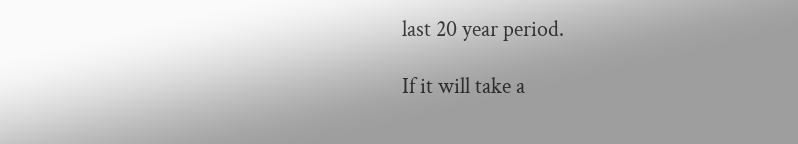last 20 year period.

If it will take a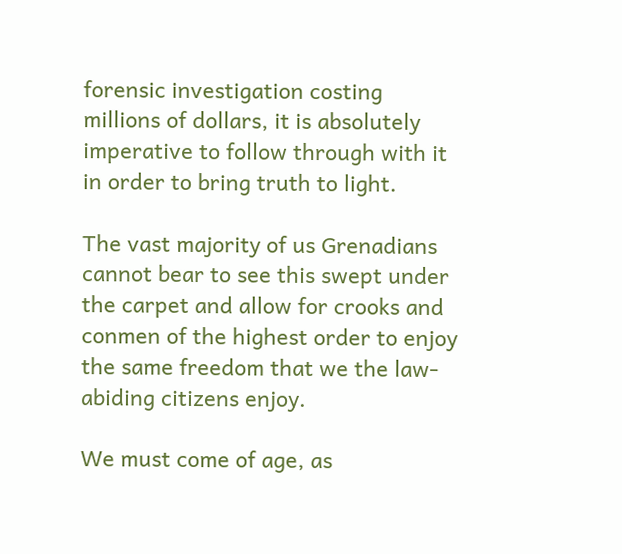forensic investigation costing millions of dollars, it is absolutely imperative to follow through with it in order to bring truth to light.

The vast majority of us Grenadians cannot bear to see this swept under the carpet and allow for crooks and conmen of the highest order to enjoy the same freedom that we the law-abiding citizens enjoy.

We must come of age, as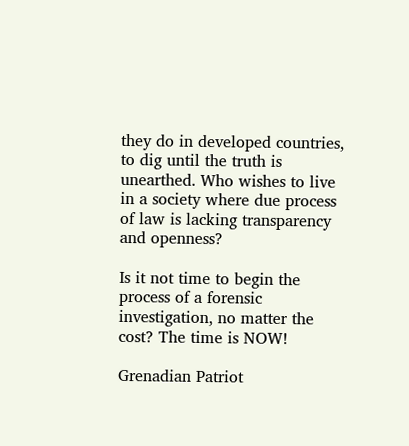they do in developed countries, to dig until the truth is unearthed. Who wishes to live in a society where due process of law is lacking transparency and openness?

Is it not time to begin the process of a forensic investigation, no matter the cost? The time is NOW!

Grenadian Patriot